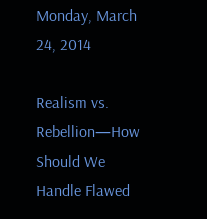Monday, March 24, 2014

Realism vs. Rebellion—How Should We Handle Flawed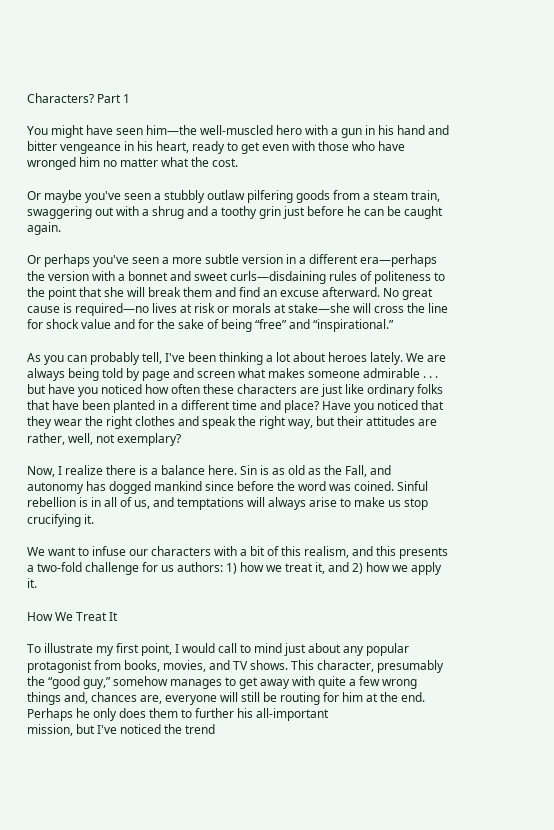Characters? Part 1

You might have seen him—the well-muscled hero with a gun in his hand and bitter vengeance in his heart, ready to get even with those who have wronged him no matter what the cost.

Or maybe you've seen a stubbly outlaw pilfering goods from a steam train, swaggering out with a shrug and a toothy grin just before he can be caught again.

Or perhaps you've seen a more subtle version in a different era—perhaps the version with a bonnet and sweet curls—disdaining rules of politeness to the point that she will break them and find an excuse afterward. No great cause is required—no lives at risk or morals at stake—she will cross the line for shock value and for the sake of being “free” and “inspirational.”

As you can probably tell, I've been thinking a lot about heroes lately. We are always being told by page and screen what makes someone admirable . . . but have you noticed how often these characters are just like ordinary folks that have been planted in a different time and place? Have you noticed that they wear the right clothes and speak the right way, but their attitudes are rather, well, not exemplary?

Now, I realize there is a balance here. Sin is as old as the Fall, and autonomy has dogged mankind since before the word was coined. Sinful rebellion is in all of us, and temptations will always arise to make us stop crucifying it.

We want to infuse our characters with a bit of this realism, and this presents a two-fold challenge for us authors: 1) how we treat it, and 2) how we apply it.

How We Treat It

To illustrate my first point, I would call to mind just about any popular protagonist from books, movies, and TV shows. This character, presumably the “good guy,” somehow manages to get away with quite a few wrong things and, chances are, everyone will still be routing for him at the end. Perhaps he only does them to further his all-important
mission, but I've noticed the trend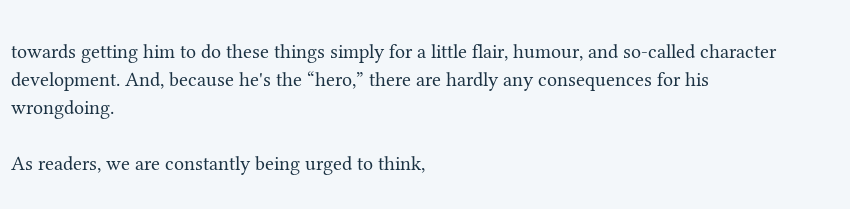towards getting him to do these things simply for a little flair, humour, and so-called character development. And, because he's the “hero,” there are hardly any consequences for his wrongdoing.

As readers, we are constantly being urged to think,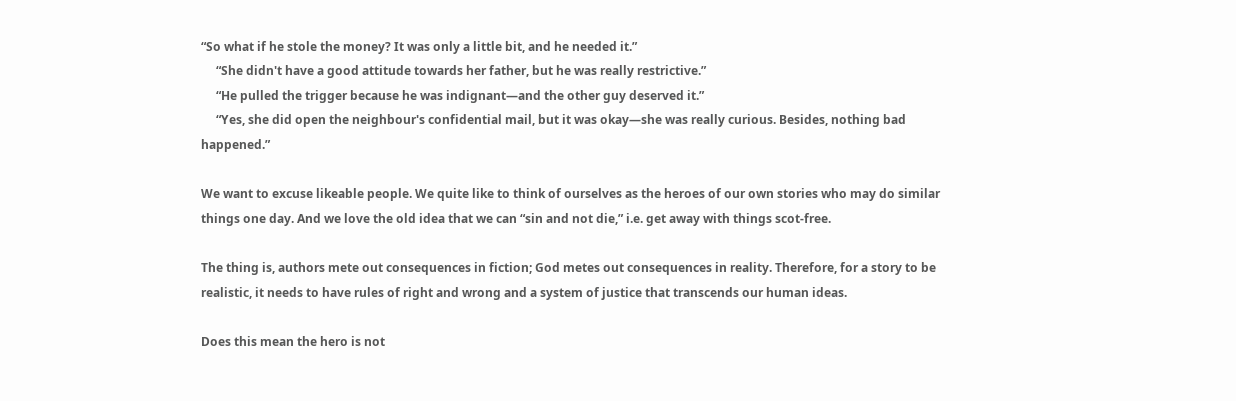“So what if he stole the money? It was only a little bit, and he needed it.”
     “She didn't have a good attitude towards her father, but he was really restrictive.”
     “He pulled the trigger because he was indignant—and the other guy deserved it.”
     “Yes, she did open the neighbour's confidential mail, but it was okay—she was really curious. Besides, nothing bad happened.”

We want to excuse likeable people. We quite like to think of ourselves as the heroes of our own stories who may do similar things one day. And we love the old idea that we can “sin and not die,” i.e. get away with things scot-free.

The thing is, authors mete out consequences in fiction; God metes out consequences in reality. Therefore, for a story to be realistic, it needs to have rules of right and wrong and a system of justice that transcends our human ideas.

Does this mean the hero is not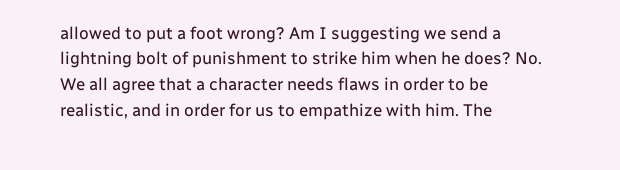allowed to put a foot wrong? Am I suggesting we send a lightning bolt of punishment to strike him when he does? No. We all agree that a character needs flaws in order to be realistic, and in order for us to empathize with him. The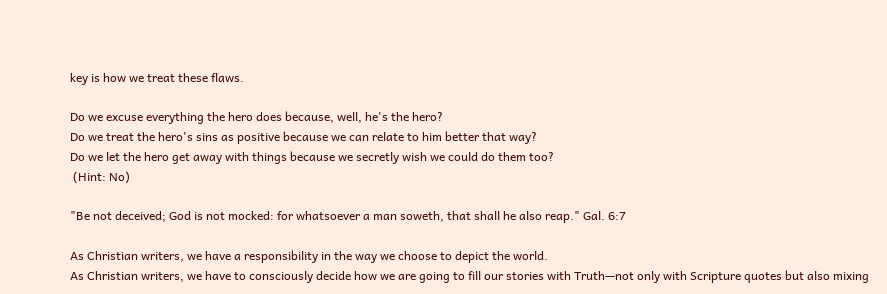key is how we treat these flaws.

Do we excuse everything the hero does because, well, he's the hero?
Do we treat the hero's sins as positive because we can relate to him better that way?
Do we let the hero get away with things because we secretly wish we could do them too?
 (Hint: No)

"Be not deceived; God is not mocked: for whatsoever a man soweth, that shall he also reap." Gal. 6:7

As Christian writers, we have a responsibility in the way we choose to depict the world.
As Christian writers, we have to consciously decide how we are going to fill our stories with Truth—not only with Scripture quotes but also mixing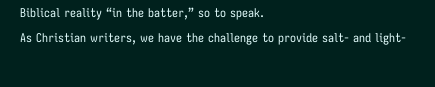Biblical reality “in the batter,” so to speak.
As Christian writers, we have the challenge to provide salt- and light-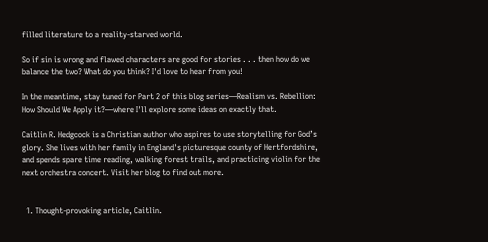filled literature to a reality-starved world.

So if sin is wrong and flawed characters are good for stories . . . then how do we balance the two? What do you think? I'd love to hear from you!

In the meantime, stay tuned for Part 2 of this blog series—Realism vs. Rebellion: How Should We Apply it?—where I'll explore some ideas on exactly that.

Caitlin R. Hedgcock is a Christian author who aspires to use storytelling for God’s glory. She lives with her family in England's picturesque county of Hertfordshire, and spends spare time reading, walking forest trails, and practicing violin for the next orchestra concert. Visit her blog to find out more.


  1. Thought-provoking article, Caitlin.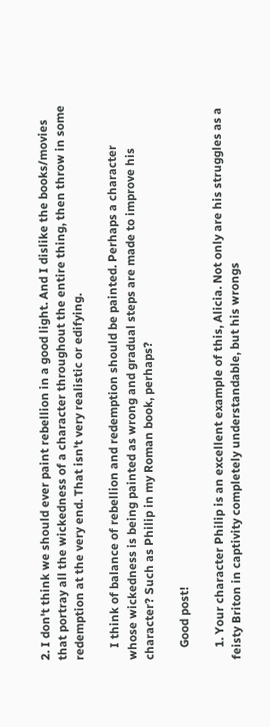2. I don't think we should ever paint rebellion in a good light. And I dislike the books/movies that portray all the wickedness of a character throughout the entire thing, then throw in some redemption at the very end. That isn't very realistic or edifying.

    I think of balance of rebellion and redemption should be painted. Perhaps a character whose wickedness is being painted as wrong and gradual steps are made to improve his character? Such as Philip in my Roman book, perhaps?

    Good post!

    1. Your character Philip is an excellent example of this, Alicia. Not only are his struggles as a feisty Briton in captivity completely understandable, but his wrongs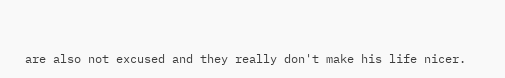are also not excused and they really don't make his life nicer.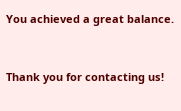You achieved a great balance.


Thank you for contacting us!